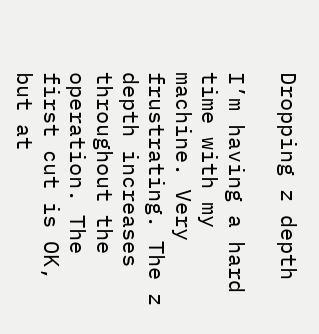Dropping z depth

I’m having a hard time with my machine. Very frustrating. The z depth increases throughout the operation. The first cut is OK, but at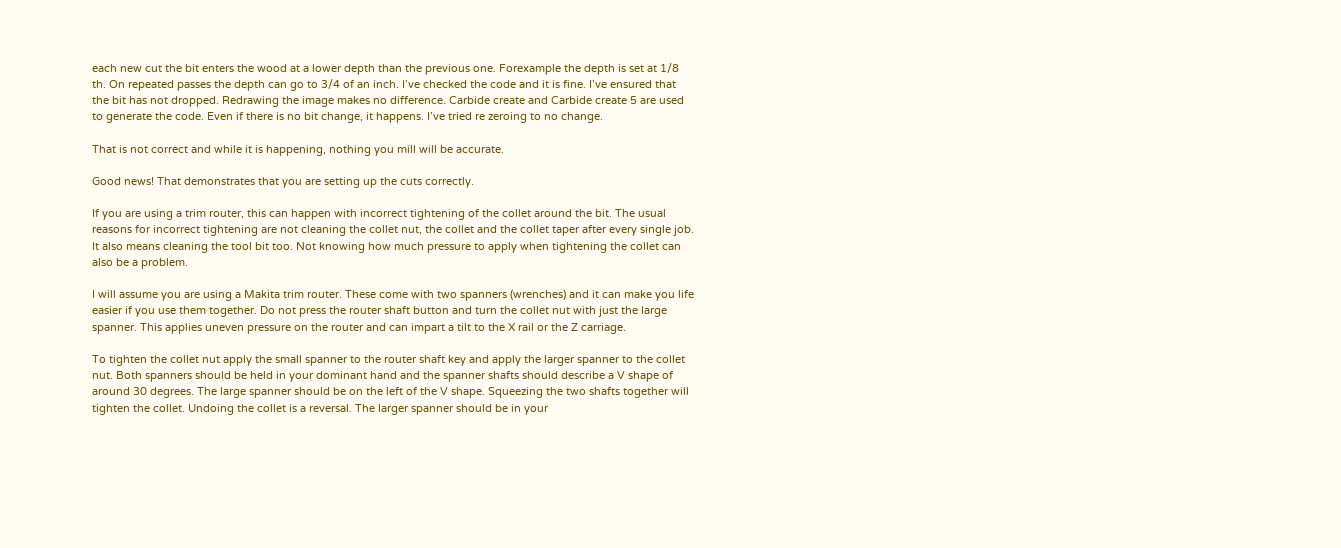each new cut the bit enters the wood at a lower depth than the previous one. Forexample the depth is set at 1/8 th. On repeated passes the depth can go to 3/4 of an inch. I’ve checked the code and it is fine. I’ve ensured that the bit has not dropped. Redrawing the image makes no difference. Carbide create and Carbide create 5 are used to generate the code. Even if there is no bit change, it happens. I’ve tried re zeroing to no change.

That is not correct and while it is happening, nothing you mill will be accurate.

Good news! That demonstrates that you are setting up the cuts correctly.

If you are using a trim router, this can happen with incorrect tightening of the collet around the bit. The usual reasons for incorrect tightening are not cleaning the collet nut, the collet and the collet taper after every single job. It also means cleaning the tool bit too. Not knowing how much pressure to apply when tightening the collet can also be a problem.

I will assume you are using a Makita trim router. These come with two spanners (wrenches) and it can make you life easier if you use them together. Do not press the router shaft button and turn the collet nut with just the large spanner. This applies uneven pressure on the router and can impart a tilt to the X rail or the Z carriage.

To tighten the collet nut apply the small spanner to the router shaft key and apply the larger spanner to the collet nut. Both spanners should be held in your dominant hand and the spanner shafts should describe a V shape of around 30 degrees. The large spanner should be on the left of the V shape. Squeezing the two shafts together will tighten the collet. Undoing the collet is a reversal. The larger spanner should be in your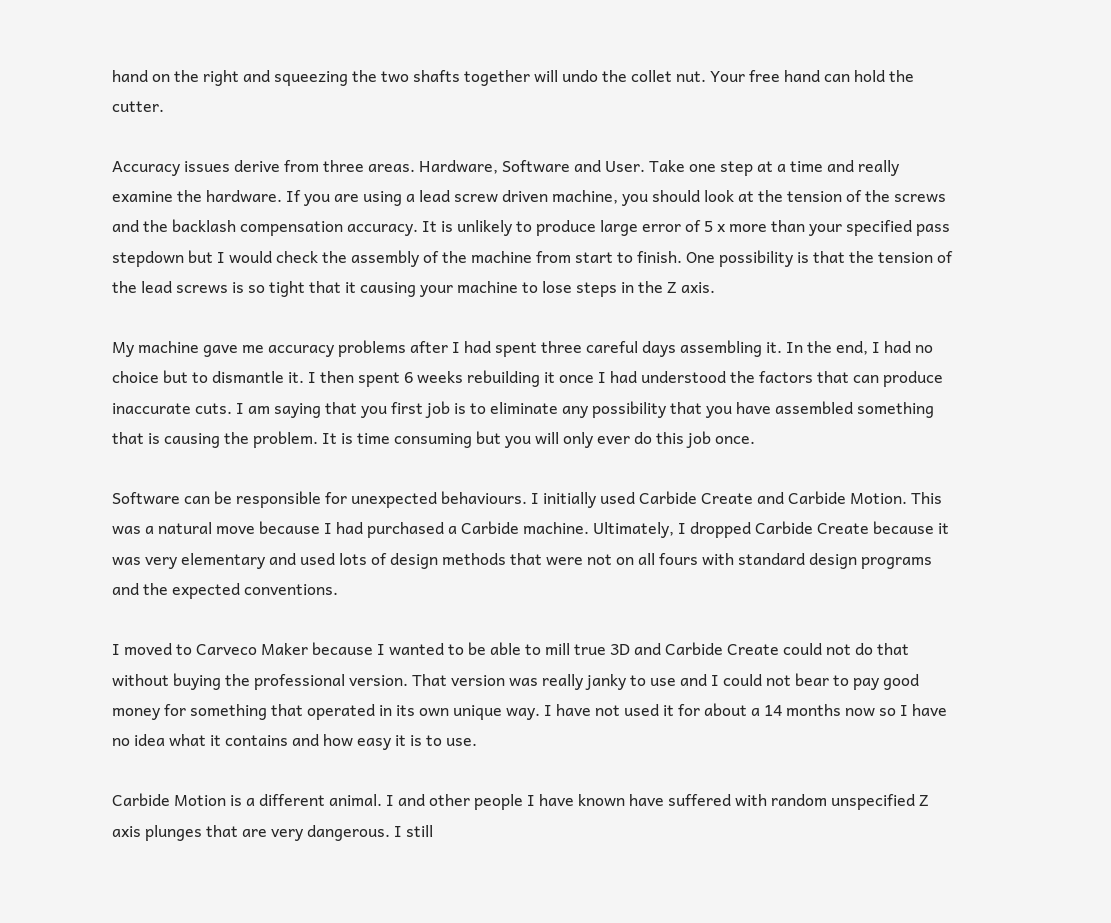hand on the right and squeezing the two shafts together will undo the collet nut. Your free hand can hold the cutter.

Accuracy issues derive from three areas. Hardware, Software and User. Take one step at a time and really examine the hardware. If you are using a lead screw driven machine, you should look at the tension of the screws and the backlash compensation accuracy. It is unlikely to produce large error of 5 x more than your specified pass stepdown but I would check the assembly of the machine from start to finish. One possibility is that the tension of the lead screws is so tight that it causing your machine to lose steps in the Z axis.

My machine gave me accuracy problems after I had spent three careful days assembling it. In the end, I had no choice but to dismantle it. I then spent 6 weeks rebuilding it once I had understood the factors that can produce inaccurate cuts. I am saying that you first job is to eliminate any possibility that you have assembled something that is causing the problem. It is time consuming but you will only ever do this job once.

Software can be responsible for unexpected behaviours. I initially used Carbide Create and Carbide Motion. This was a natural move because I had purchased a Carbide machine. Ultimately, I dropped Carbide Create because it was very elementary and used lots of design methods that were not on all fours with standard design programs and the expected conventions.

I moved to Carveco Maker because I wanted to be able to mill true 3D and Carbide Create could not do that without buying the professional version. That version was really janky to use and I could not bear to pay good money for something that operated in its own unique way. I have not used it for about a 14 months now so I have no idea what it contains and how easy it is to use.

Carbide Motion is a different animal. I and other people I have known have suffered with random unspecified Z axis plunges that are very dangerous. I still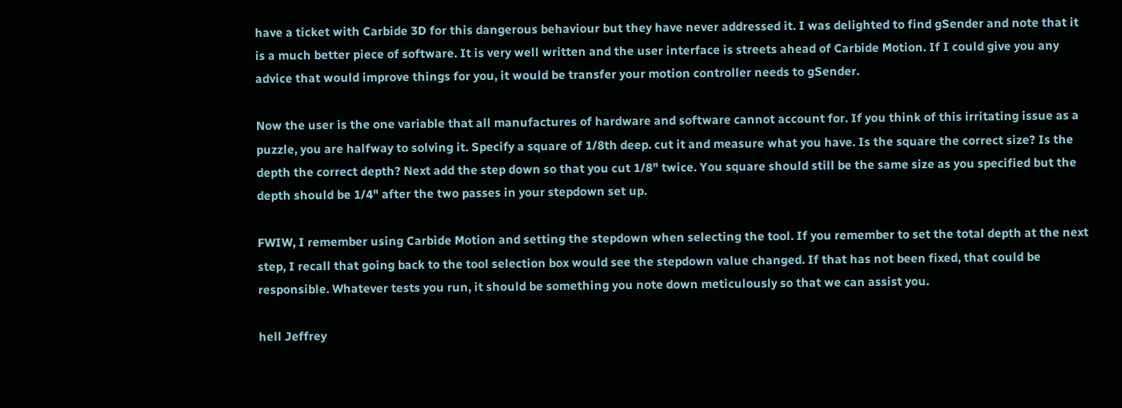have a ticket with Carbide 3D for this dangerous behaviour but they have never addressed it. I was delighted to find gSender and note that it is a much better piece of software. It is very well written and the user interface is streets ahead of Carbide Motion. If I could give you any advice that would improve things for you, it would be transfer your motion controller needs to gSender.

Now the user is the one variable that all manufactures of hardware and software cannot account for. If you think of this irritating issue as a puzzle, you are halfway to solving it. Specify a square of 1/8th deep. cut it and measure what you have. Is the square the correct size? Is the depth the correct depth? Next add the step down so that you cut 1/8" twice. You square should still be the same size as you specified but the depth should be 1/4" after the two passes in your stepdown set up.

FWIW, I remember using Carbide Motion and setting the stepdown when selecting the tool. If you remember to set the total depth at the next step, I recall that going back to the tool selection box would see the stepdown value changed. If that has not been fixed, that could be responsible. Whatever tests you run, it should be something you note down meticulously so that we can assist you.

hell Jeffrey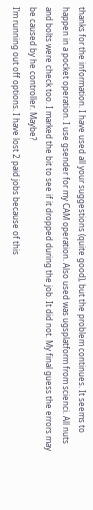thanks for the information. I have used all your suggestions (quite good), but the problem continues. It seems to happen in a pocket operation. I use gsender for my CAM operation. Also used was ugsplatform from scienci. All nuts and bolts were check too. I marked the bit to see if it dropped during the job. It did not. My final guess the errors may be caused by he controller. Maybe?
I’m running out off options. I have lost 2 paid jobs because of this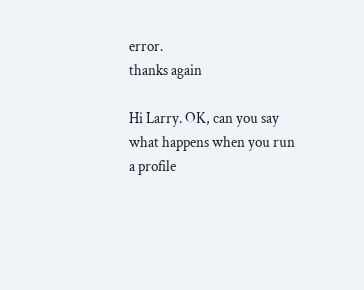error.
thanks again

Hi Larry. OK, can you say what happens when you run a profile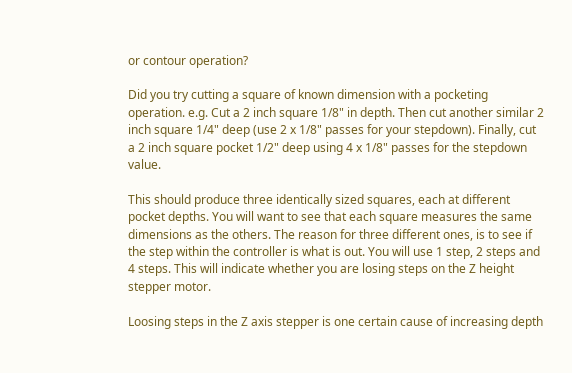or contour operation?

Did you try cutting a square of known dimension with a pocketing operation. e.g. Cut a 2 inch square 1/8" in depth. Then cut another similar 2 inch square 1/4" deep (use 2 x 1/8" passes for your stepdown). Finally, cut a 2 inch square pocket 1/2" deep using 4 x 1/8" passes for the stepdown value.

This should produce three identically sized squares, each at different pocket depths. You will want to see that each square measures the same dimensions as the others. The reason for three different ones, is to see if the step within the controller is what is out. You will use 1 step, 2 steps and 4 steps. This will indicate whether you are losing steps on the Z height stepper motor.

Loosing steps in the Z axis stepper is one certain cause of increasing depth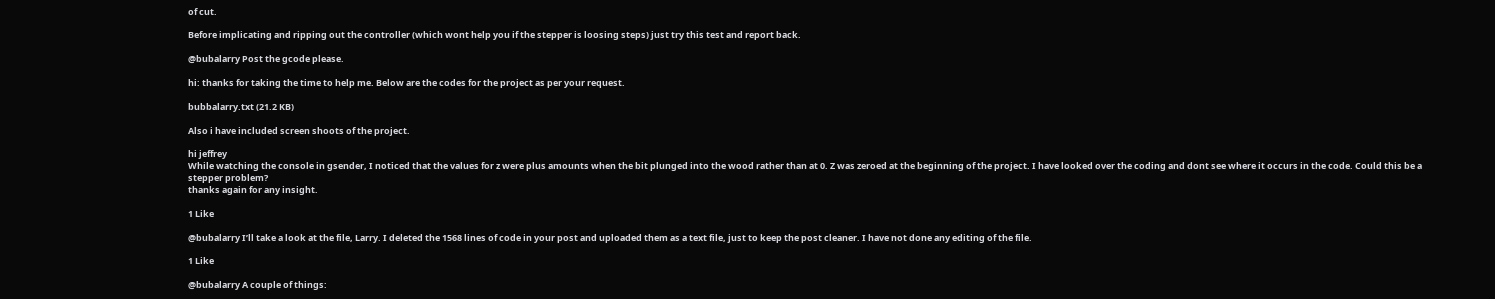of cut.

Before implicating and ripping out the controller (which wont help you if the stepper is loosing steps) just try this test and report back.

@bubalarry Post the gcode please.

hi: thanks for taking the time to help me. Below are the codes for the project as per your request.

bubbalarry.txt (21.2 KB)

Also i have included screen shoots of the project.

hi jeffrey
While watching the console in gsender, I noticed that the values for z were plus amounts when the bit plunged into the wood rather than at 0. Z was zeroed at the beginning of the project. I have looked over the coding and dont see where it occurs in the code. Could this be a stepper problem?
thanks again for any insight.

1 Like

@bubalarry I’ll take a look at the file, Larry. I deleted the 1568 lines of code in your post and uploaded them as a text file, just to keep the post cleaner. I have not done any editing of the file.

1 Like

@bubalarry A couple of things: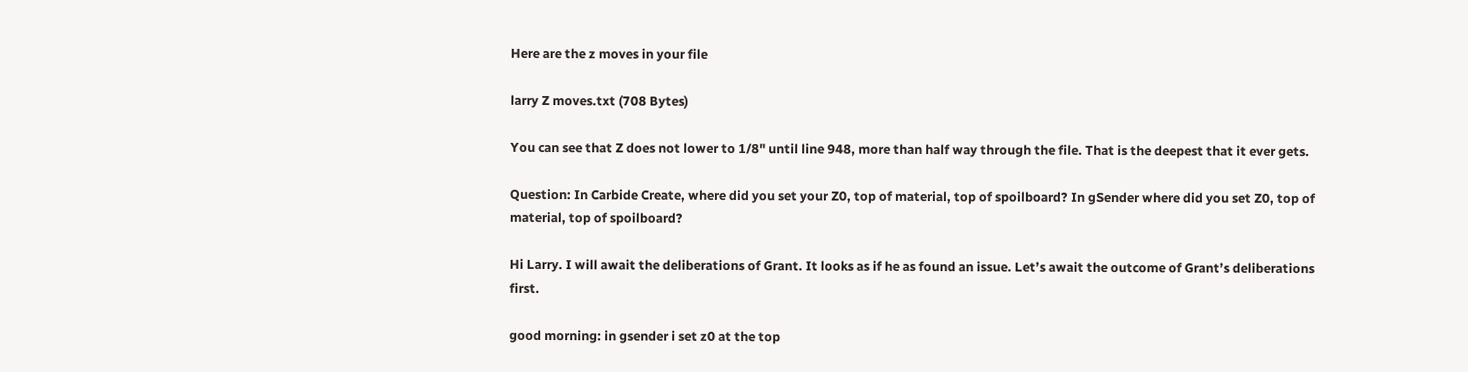Here are the z moves in your file

larry Z moves.txt (708 Bytes)

You can see that Z does not lower to 1/8" until line 948, more than half way through the file. That is the deepest that it ever gets.

Question: In Carbide Create, where did you set your Z0, top of material, top of spoilboard? In gSender where did you set Z0, top of material, top of spoilboard?

Hi Larry. I will await the deliberations of Grant. It looks as if he as found an issue. Let’s await the outcome of Grant’s deliberations first.

good morning: in gsender i set z0 at the top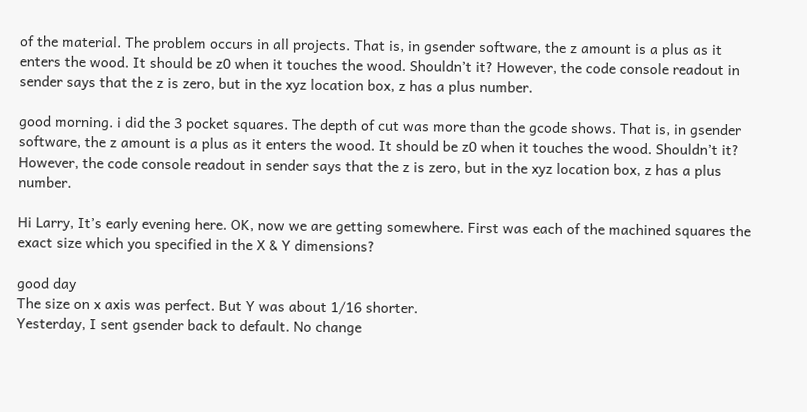of the material. The problem occurs in all projects. That is, in gsender software, the z amount is a plus as it enters the wood. It should be z0 when it touches the wood. Shouldn’t it? However, the code console readout in sender says that the z is zero, but in the xyz location box, z has a plus number.

good morning. i did the 3 pocket squares. The depth of cut was more than the gcode shows. That is, in gsender software, the z amount is a plus as it enters the wood. It should be z0 when it touches the wood. Shouldn’t it? However, the code console readout in sender says that the z is zero, but in the xyz location box, z has a plus number.

Hi Larry, It’s early evening here. OK, now we are getting somewhere. First was each of the machined squares the exact size which you specified in the X & Y dimensions?

good day
The size on x axis was perfect. But Y was about 1/16 shorter.
Yesterday, I sent gsender back to default. No change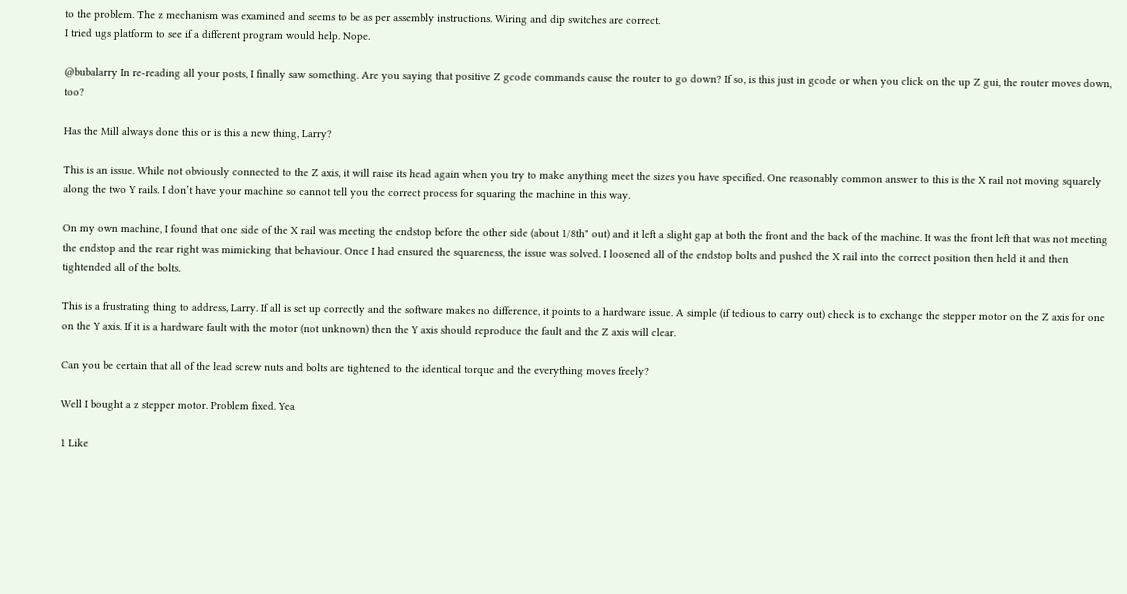to the problem. The z mechanism was examined and seems to be as per assembly instructions. Wiring and dip switches are correct.
I tried ugs platform to see if a different program would help. Nope.

@bubalarry In re-reading all your posts, I finally saw something. Are you saying that positive Z gcode commands cause the router to go down? If so, is this just in gcode or when you click on the up Z gui, the router moves down, too?

Has the Mill always done this or is this a new thing, Larry?

This is an issue. While not obviously connected to the Z axis, it will raise its head again when you try to make anything meet the sizes you have specified. One reasonably common answer to this is the X rail not moving squarely along the two Y rails. I don’t have your machine so cannot tell you the correct process for squaring the machine in this way.

On my own machine, I found that one side of the X rail was meeting the endstop before the other side (about 1/8th" out) and it left a slight gap at both the front and the back of the machine. It was the front left that was not meeting the endstop and the rear right was mimicking that behaviour. Once I had ensured the squareness, the issue was solved. I loosened all of the endstop bolts and pushed the X rail into the correct position then held it and then tightended all of the bolts.

This is a frustrating thing to address, Larry. If all is set up correctly and the software makes no difference, it points to a hardware issue. A simple (if tedious to carry out) check is to exchange the stepper motor on the Z axis for one on the Y axis. If it is a hardware fault with the motor (not unknown) then the Y axis should reproduce the fault and the Z axis will clear.

Can you be certain that all of the lead screw nuts and bolts are tightened to the identical torque and the everything moves freely?

Well I bought a z stepper motor. Problem fixed. Yea

1 Like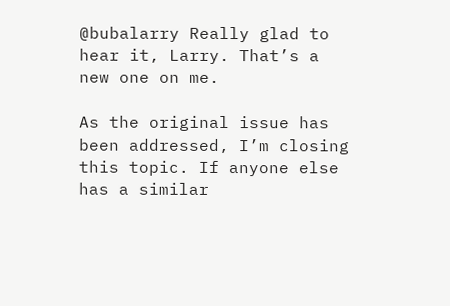@bubalarry Really glad to hear it, Larry. That’s a new one on me.

As the original issue has been addressed, I’m closing this topic. If anyone else has a similar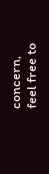concern, feel free to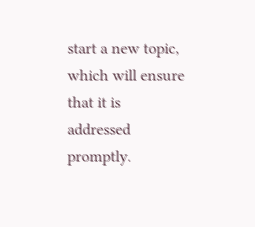start a new topic, which will ensure that it is addressed promptly.